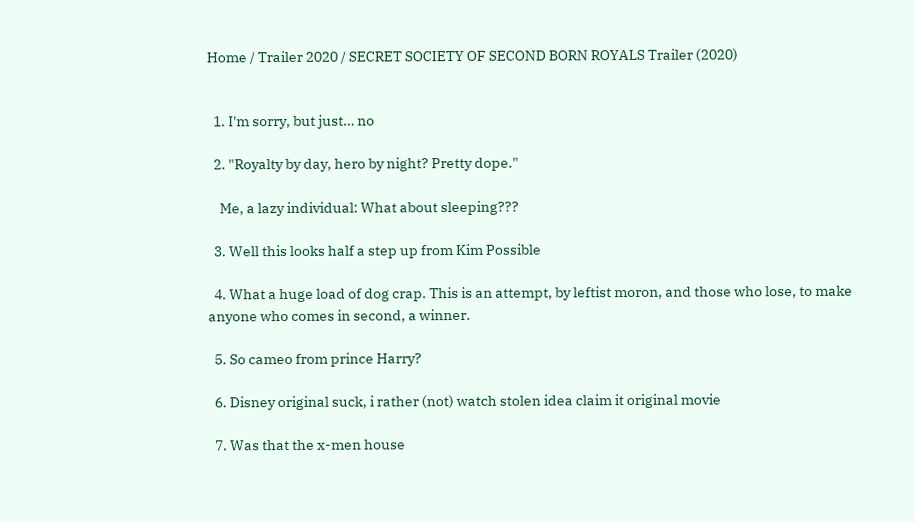Home / Trailer 2020 / SECRET SOCIETY OF SECOND BORN ROYALS Trailer (2020)


  1. I'm sorry, but just… no

  2. "Royalty by day, hero by night? Pretty dope."

    Me, a lazy individual: What about sleeping???

  3. Well this looks half a step up from Kim Possible

  4. What a huge load of dog crap. This is an attempt, by leftist moron, and those who lose, to make anyone who comes in second, a winner.

  5. So cameo from prince Harry?

  6. Disney original suck, i rather (not) watch stolen idea claim it original movie

  7. Was that the x-men house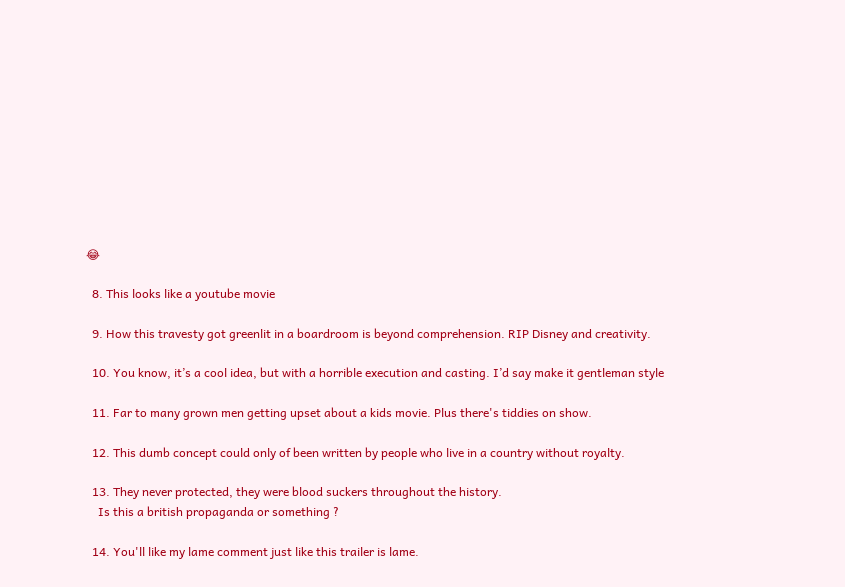😂

  8. This looks like a youtube movie

  9. How this travesty got greenlit in a boardroom is beyond comprehension. RIP Disney and creativity.

  10. You know, it’s a cool idea, but with a horrible execution and casting. I’d say make it gentleman style

  11. Far to many grown men getting upset about a kids movie. Plus there's tiddies on show.

  12. This dumb concept could only of been written by people who live in a country without royalty.

  13. They never protected, they were blood suckers throughout the history.
    Is this a british propaganda or something ?

  14. You'll like my lame comment just like this trailer is lame.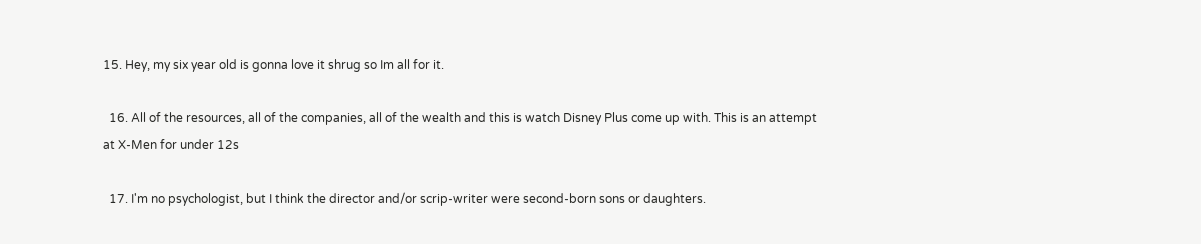15. Hey, my six year old is gonna love it shrug so Im all for it.

  16. All of the resources, all of the companies, all of the wealth and this is watch Disney Plus come up with. This is an attempt at X-Men for under 12s

  17. I'm no psychologist, but I think the director and/or scrip-writer were second-born sons or daughters.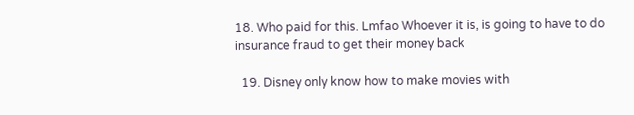18. Who paid for this. Lmfao Whoever it is, is going to have to do insurance fraud to get their money back

  19. Disney only know how to make movies with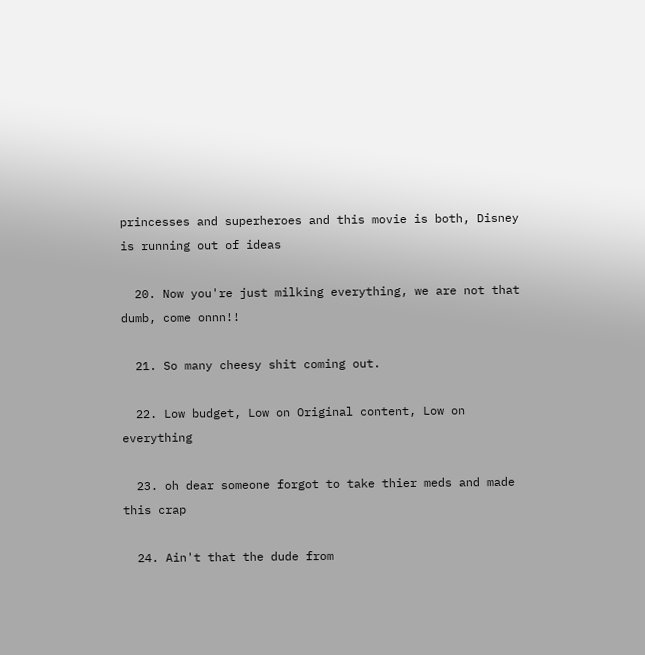princesses and superheroes and this movie is both, Disney is running out of ideas

  20. Now you're just milking everything, we are not that dumb, come onnn!!

  21. So many cheesy shit coming out.

  22. Low budget, Low on Original content, Low on everything

  23. oh dear someone forgot to take thier meds and made this crap

  24. Ain't that the dude from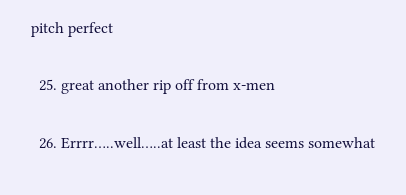pitch perfect

  25. great another rip off from x-men

  26. Errrr…..well…..at least the idea seems somewhat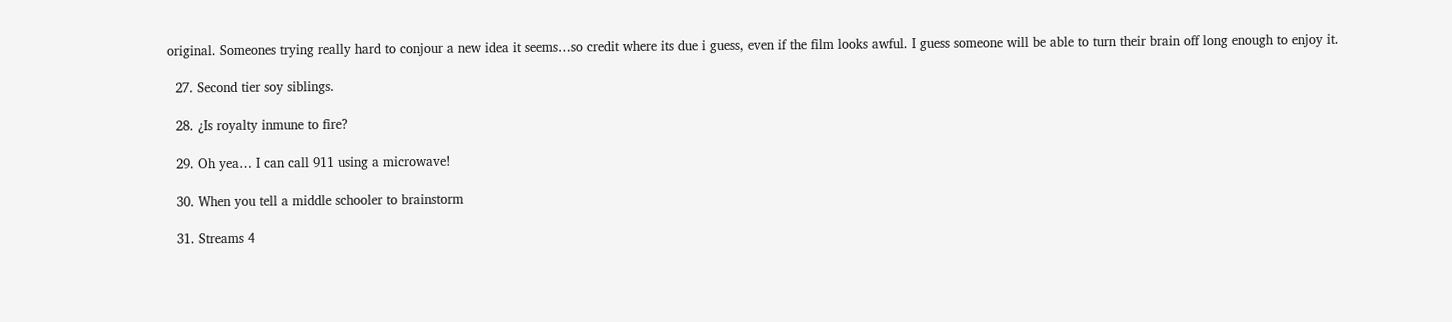original. Someones trying really hard to conjour a new idea it seems…so credit where its due i guess, even if the film looks awful. I guess someone will be able to turn their brain off long enough to enjoy it.

  27. Second tier soy siblings.

  28. ¿Is royalty inmune to fire?

  29. Oh yea… I can call 911 using a microwave!

  30. When you tell a middle schooler to brainstorm

  31. Streams 4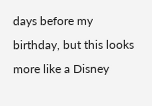days before my birthday, but this looks more like a Disney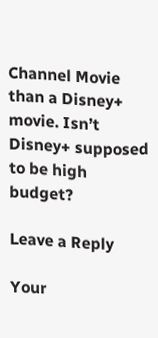Channel Movie than a Disney+ movie. Isn’t Disney+ supposed to be high budget?

Leave a Reply

Your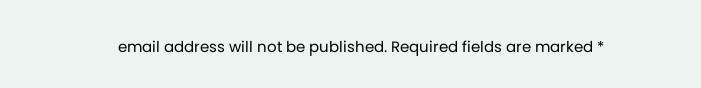email address will not be published. Required fields are marked *